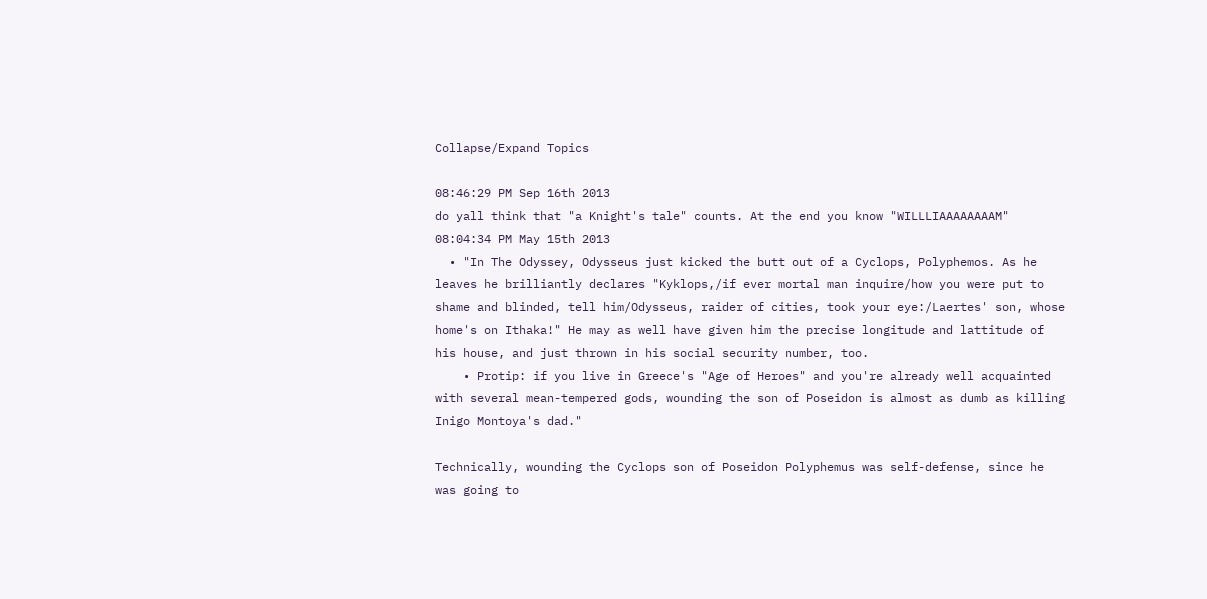Collapse/Expand Topics

08:46:29 PM Sep 16th 2013
do yall think that "a Knight's tale" counts. At the end you know "WILLLIAAAAAAAAM"
08:04:34 PM May 15th 2013
  • "In The Odyssey, Odysseus just kicked the butt out of a Cyclops, Polyphemos. As he leaves he brilliantly declares "Kyklops,/if ever mortal man inquire/how you were put to shame and blinded, tell him/Odysseus, raider of cities, took your eye:/Laertes' son, whose home's on Ithaka!" He may as well have given him the precise longitude and lattitude of his house, and just thrown in his social security number, too.
    • Protip: if you live in Greece's "Age of Heroes" and you're already well acquainted with several mean-tempered gods, wounding the son of Poseidon is almost as dumb as killing Inigo Montoya's dad."

Technically, wounding the Cyclops son of Poseidon Polyphemus was self-defense, since he was going to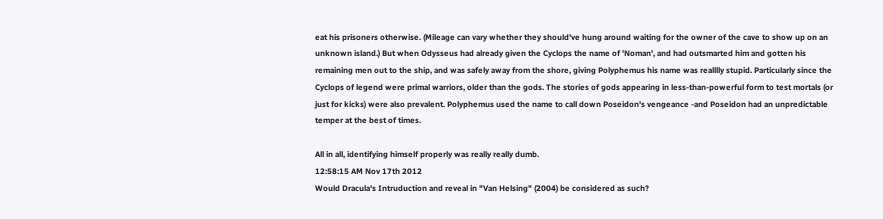eat his prisoners otherwise. (Mileage can vary whether they should've hung around waiting for the owner of the cave to show up on an unknown island.) But when Odysseus had already given the Cyclops the name of 'Noman', and had outsmarted him and gotten his remaining men out to the ship, and was safely away from the shore, giving Polyphemus his name was realllly stupid. Particularly since the Cyclops of legend were primal warriors, older than the gods. The stories of gods appearing in less-than-powerful form to test mortals (or just for kicks) were also prevalent. Polyphemus used the name to call down Poseidon's vengeance -and Poseidon had an unpredictable temper at the best of times.

All in all, identifying himself properly was really really dumb.
12:58:15 AM Nov 17th 2012
Would Dracula's Intruduction and reveal in "Van Helsing" (2004) be considered as such?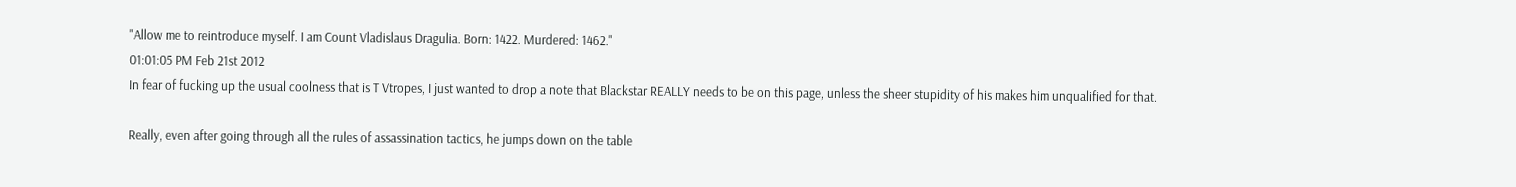"Allow me to reintroduce myself. I am Count Vladislaus Dragulia. Born: 1422. Murdered: 1462."
01:01:05 PM Feb 21st 2012
In fear of fucking up the usual coolness that is T Vtropes, I just wanted to drop a note that Blackstar REALLY needs to be on this page, unless the sheer stupidity of his makes him unqualified for that.

Really, even after going through all the rules of assassination tactics, he jumps down on the table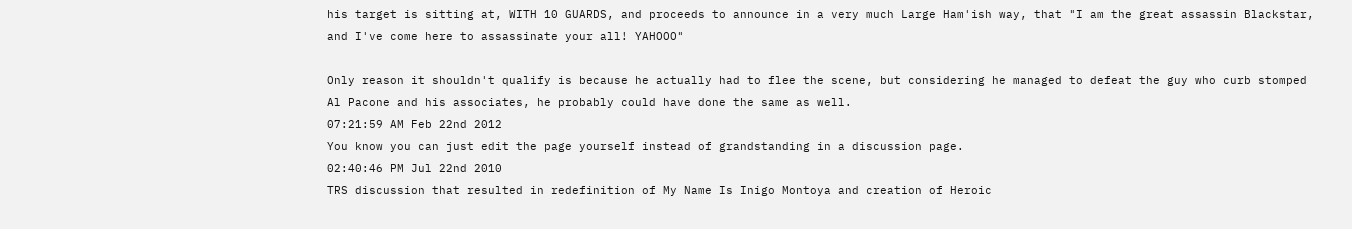his target is sitting at, WITH 10 GUARDS, and proceeds to announce in a very much Large Ham'ish way, that "I am the great assassin Blackstar, and I've come here to assassinate your all! YAHOOO"

Only reason it shouldn't qualify is because he actually had to flee the scene, but considering he managed to defeat the guy who curb stomped Al Pacone and his associates, he probably could have done the same as well.
07:21:59 AM Feb 22nd 2012
You know you can just edit the page yourself instead of grandstanding in a discussion page.
02:40:46 PM Jul 22nd 2010
TRS discussion that resulted in redefinition of My Name Is Inigo Montoya and creation of Heroic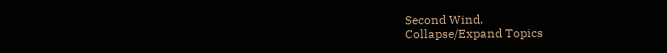Second Wind.
Collapse/Expand Topics